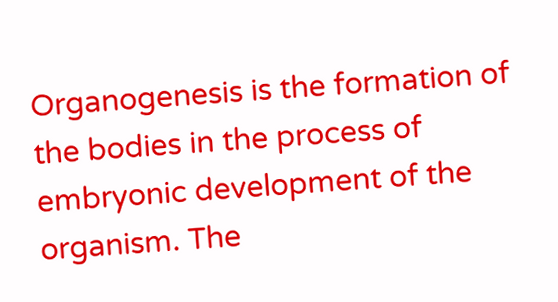Organogenesis is the formation of the bodies in the process of embryonic development of the organism. The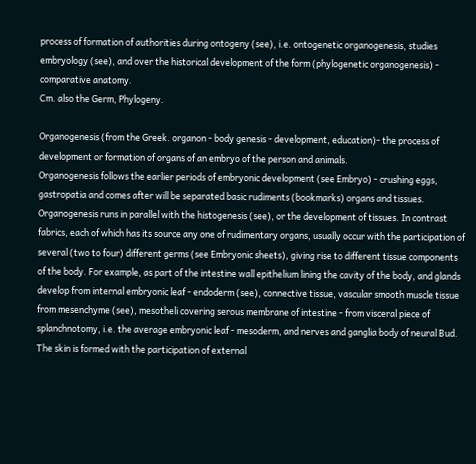process of formation of authorities during ontogeny (see), i.e. ontogenetic organogenesis, studies embryology (see), and over the historical development of the form (phylogenetic organogenesis) - comparative anatomy.
Cm. also the Germ, Phylogeny.

Organogenesis (from the Greek. organon - body genesis - development, education)- the process of development or formation of organs of an embryo of the person and animals.
Organogenesis follows the earlier periods of embryonic development (see Embryo) - crushing eggs, gastropatia and comes after will be separated basic rudiments (bookmarks) organs and tissues. Organogenesis runs in parallel with the histogenesis (see), or the development of tissues. In contrast fabrics, each of which has its source any one of rudimentary organs, usually occur with the participation of several (two to four) different germs (see Embryonic sheets), giving rise to different tissue components of the body. For example, as part of the intestine wall epithelium lining the cavity of the body, and glands develop from internal embryonic leaf - endoderm (see), connective tissue, vascular smooth muscle tissue from mesenchyme (see), mesotheli covering serous membrane of intestine - from visceral piece of splanchnotomy, i.e. the average embryonic leaf - mesoderm, and nerves and ganglia body of neural Bud. The skin is formed with the participation of external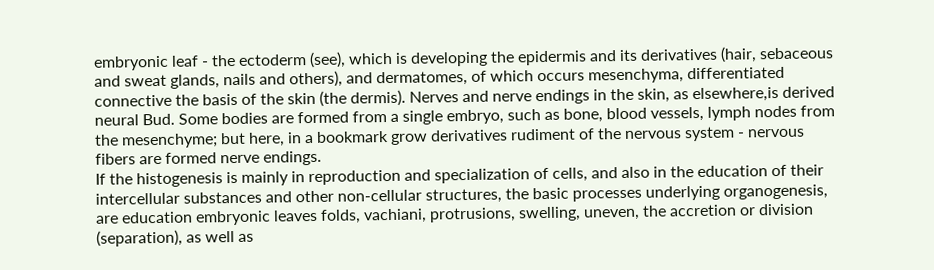embryonic leaf - the ectoderm (see), which is developing the epidermis and its derivatives (hair, sebaceous and sweat glands, nails and others), and dermatomes, of which occurs mesenchyma, differentiated connective the basis of the skin (the dermis). Nerves and nerve endings in the skin, as elsewhere,is derived neural Bud. Some bodies are formed from a single embryo, such as bone, blood vessels, lymph nodes from the mesenchyme; but here, in a bookmark grow derivatives rudiment of the nervous system - nervous fibers are formed nerve endings.
If the histogenesis is mainly in reproduction and specialization of cells, and also in the education of their intercellular substances and other non-cellular structures, the basic processes underlying organogenesis, are education embryonic leaves folds, vachiani, protrusions, swelling, uneven, the accretion or division (separation), as well as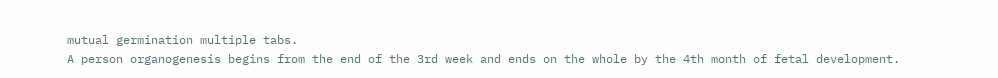mutual germination multiple tabs.
A person organogenesis begins from the end of the 3rd week and ends on the whole by the 4th month of fetal development.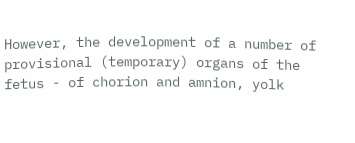However, the development of a number of provisional (temporary) organs of the fetus - of chorion and amnion, yolk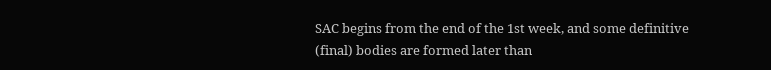SAC begins from the end of the 1st week, and some definitive (final) bodies are formed later than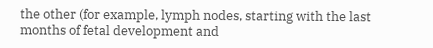the other (for example, lymph nodes, starting with the last months of fetal development and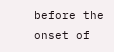before the onset of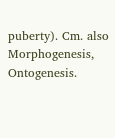puberty). Cm. also Morphogenesis, Ontogenesis.